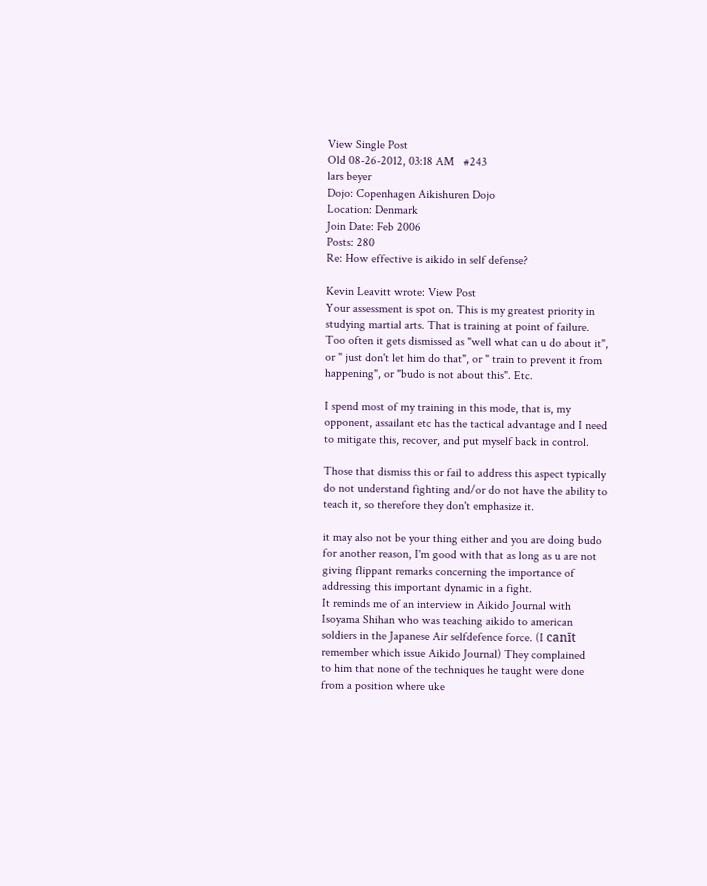View Single Post
Old 08-26-2012, 03:18 AM   #243
lars beyer
Dojo: Copenhagen Aikishuren Dojo
Location: Denmark
Join Date: Feb 2006
Posts: 280
Re: How effective is aikido in self defense?

Kevin Leavitt wrote: View Post
Your assessment is spot on. This is my greatest priority in studying martial arts. That is training at point of failure. Too often it gets dismissed as "well what can u do about it", or " just don't let him do that", or " train to prevent it from happening", or "budo is not about this". Etc.

I spend most of my training in this mode, that is, my opponent, assailant etc has the tactical advantage and I need to mitigate this, recover, and put myself back in control.

Those that dismiss this or fail to address this aspect typically do not understand fighting and/or do not have the ability to teach it, so therefore they don't emphasize it.

it may also not be your thing either and you are doing budo for another reason, I'm good with that as long as u are not giving flippant remarks concerning the importance of addressing this important dynamic in a fight.
It reminds me of an interview in Aikido Journal with Isoyama Shihan who was teaching aikido to american soldiers in the Japanese Air selfdefence force. (I canīt remember which issue Aikido Journal) They complained
to him that none of the techniques he taught were done from a position where uke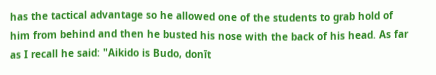has the tactical advantage so he allowed one of the students to grab hold of him from behind and then he busted his nose with the back of his head. As far as I recall he said: "Aikido is Budo, donīt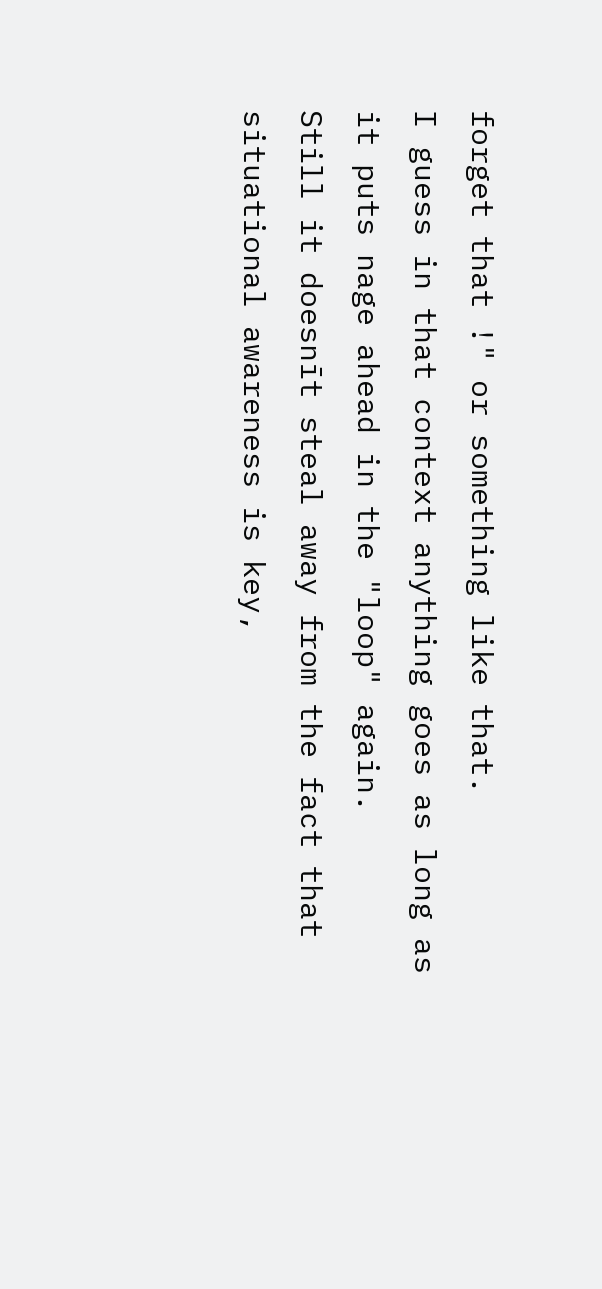forget that !" or something like that.
I guess in that context anything goes as long as it puts nage ahead in the "loop" again.
Still it doesnīt steal away from the fact that situational awareness is key,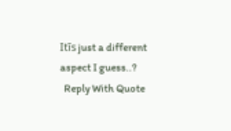Itīs just a different aspect I guess..?
  Reply With Quote